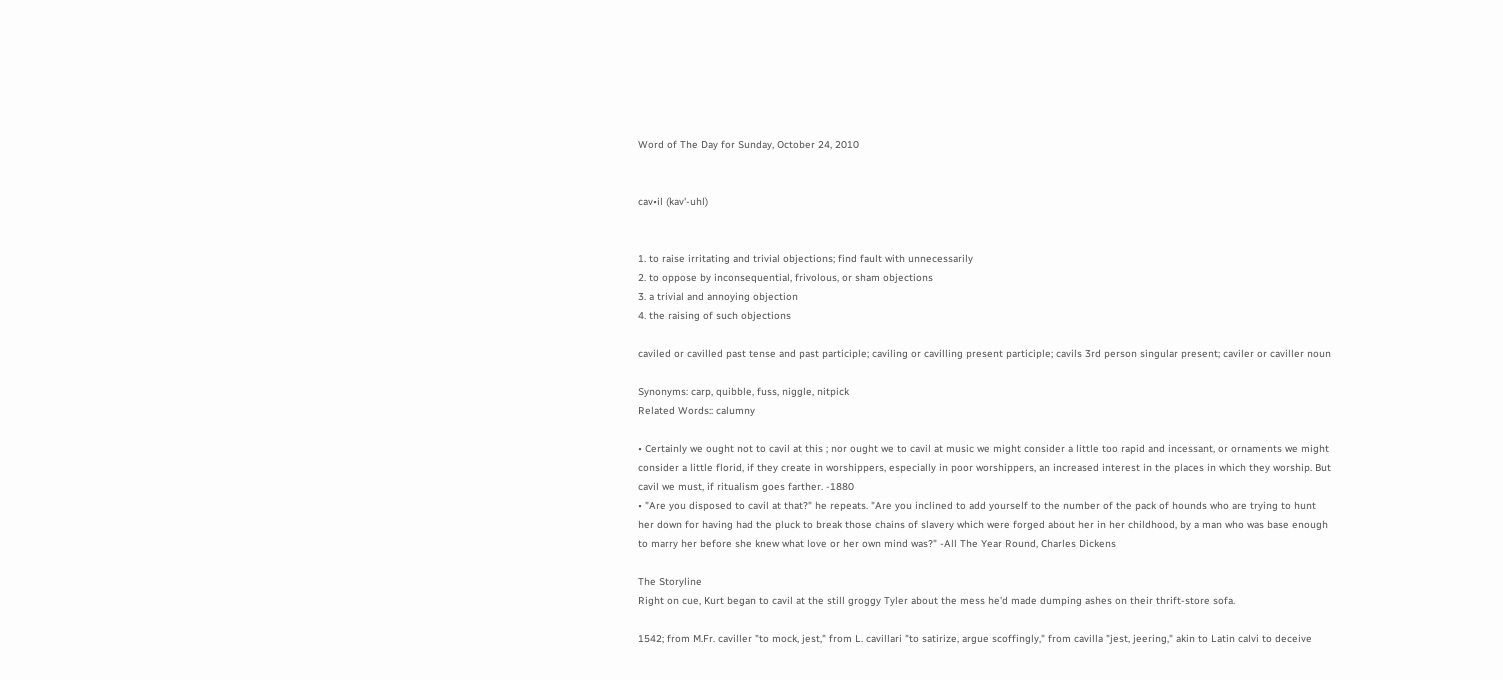Word of The Day for Sunday, October 24, 2010


cav•il (kav'-uhl)


1. to raise irritating and trivial objections; find fault with unnecessarily
2. to oppose by inconsequential, frivolous, or sham objections
3. a trivial and annoying objection
4. the raising of such objections

caviled or cavilled past tense and past participle; caviling or cavilling present participle; cavils 3rd person singular present; caviler or caviller noun

Synonyms: carp, quibble, fuss, niggle, nitpick
Related Words:: calumny

• Certainly we ought not to cavil at this ; nor ought we to cavil at music we might consider a little too rapid and incessant, or ornaments we might consider a little florid, if they create in worshippers, especially in poor worshippers, an increased interest in the places in which they worship. But cavil we must, if ritualism goes farther. -1880
• "Are you disposed to cavil at that?" he repeats. "Are you inclined to add yourself to the number of the pack of hounds who are trying to hunt her down for having had the pluck to break those chains of slavery which were forged about her in her childhood, by a man who was base enough to marry her before she knew what love or her own mind was?" -All The Year Round, Charles Dickens

The Storyline
Right on cue, Kurt began to cavil at the still groggy Tyler about the mess he'd made dumping ashes on their thrift-store sofa.

1542; from M.Fr. caviller "to mock, jest," from L. cavillari "to satirize, argue scoffingly," from cavilla "jest, jeering," akin to Latin calvi to deceive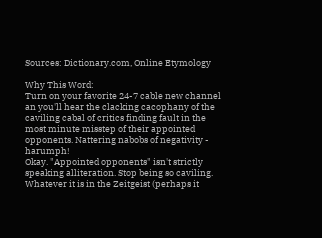Sources: Dictionary.com, Online Etymology

Why This Word:
Turn on your favorite 24-7 cable new channel an you'll hear the clacking cacophany of the caviling cabal of critics finding fault in the most minute misstep of their appointed opponents. Nattering nabobs of negativity - harumph!
Okay. "Appointed opponents" isn't strictly speaking alliteration. Stop being so caviling.
Whatever it is in the Zeitgeist (perhaps it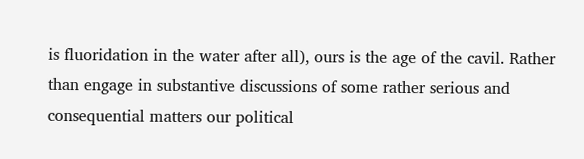is fluoridation in the water after all), ours is the age of the cavil. Rather than engage in substantive discussions of some rather serious and consequential matters our political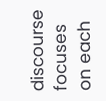discourse focuses on each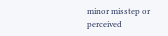minor misstep or perceived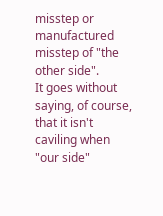misstep or manufactured misstep of "the other side".
It goes without saying, of course, that it isn't caviling when "our side"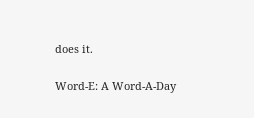does it.

Word-E: A Word-A-Day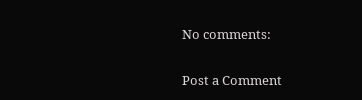No comments:

Post a Comment